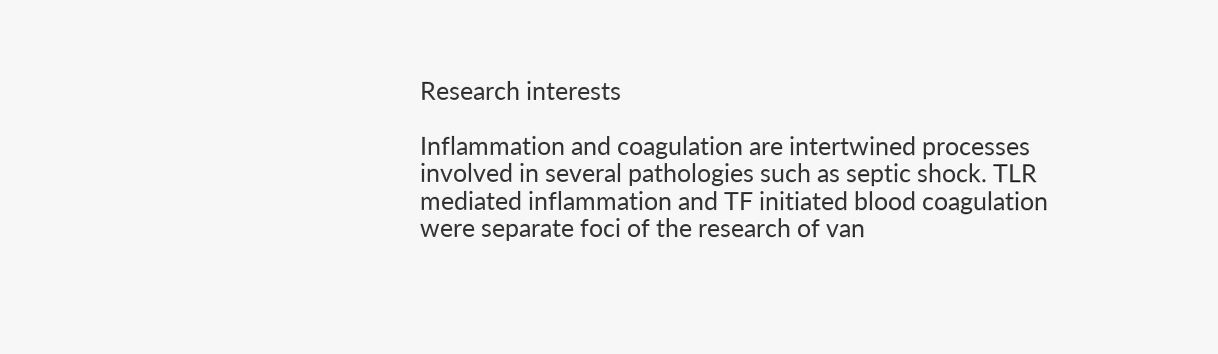Research interests

Inflammation and coagulation are intertwined processes involved in several pathologies such as septic shock. TLR mediated inflammation and TF initiated blood coagulation were separate foci of the research of van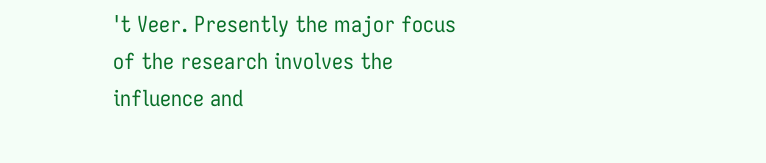't Veer. Presently the major focus of the research involves the influence and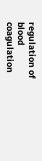regulation of blood coagulation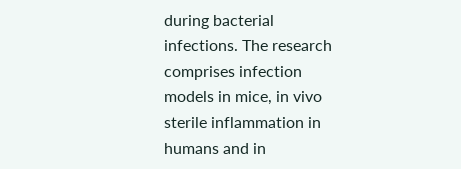during bacterial infections. The research comprises infection models in mice, in vivo sterile inflammation in humans and in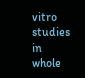vitro studies in whole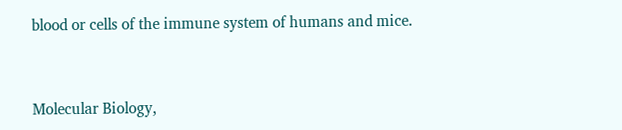blood or cells of the immune system of humans and mice.



Molecular Biology,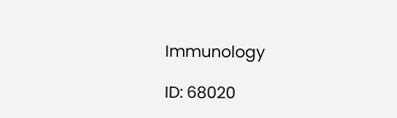Immunology

ID: 68020